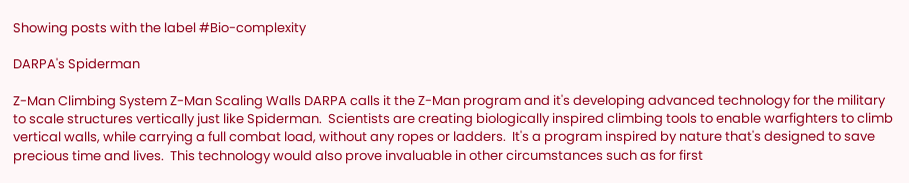Showing posts with the label #Bio-complexity

DARPA's Spiderman

Z-Man Climbing System Z-Man Scaling Walls DARPA calls it the Z-Man program and it's developing advanced technology for the military to scale structures vertically just like Spiderman.  Scientists are creating biologically inspired climbing tools to enable warfighters to climb vertical walls, while carrying a full combat load, without any ropes or ladders.  It's a program inspired by nature that's designed to save precious time and lives.  This technology would also prove invaluable in other circumstances such as for first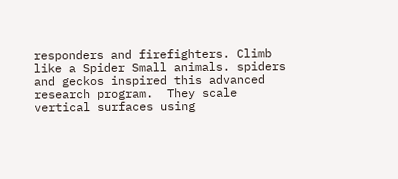responders and firefighters. Climb like a Spider Small animals. spiders and geckos inspired this advanced research program.  They scale vertical surfaces using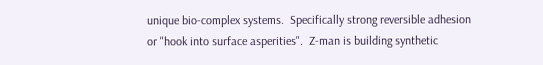unique bio-complex systems.  Specifically strong reversible adhesion or "hook into surface asperities".  Z-man is building synthetic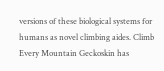versions of these biological systems for humans as novel climbing aides. Climb Every Mountain Geckoskin has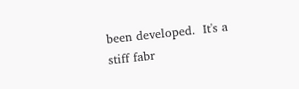been developed.  It's a stiff fabr